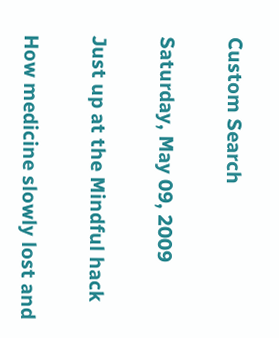Custom Search

Saturday, May 09, 2009

Just up at the Mindful hack

How medicine slowly lost and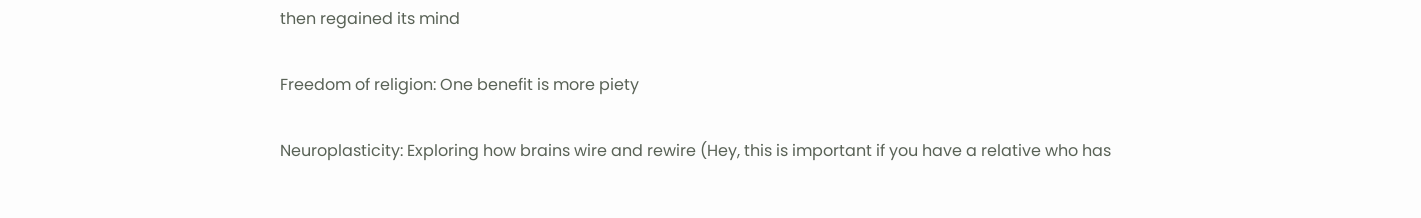then regained its mind

Freedom of religion: One benefit is more piety

Neuroplasticity: Exploring how brains wire and rewire (Hey, this is important if you have a relative who has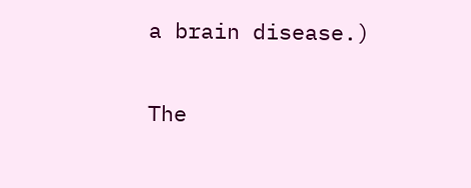a brain disease.)

The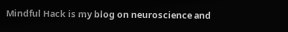Mindful Hack is my blog on neuroscience and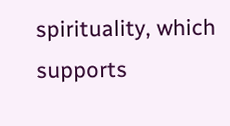spirituality, which supports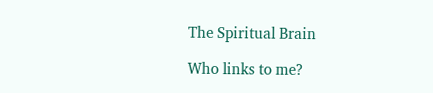The Spiritual Brain

Who links to me?